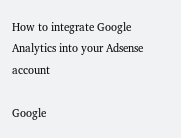How to integrate Google Analytics into your Adsense account

Google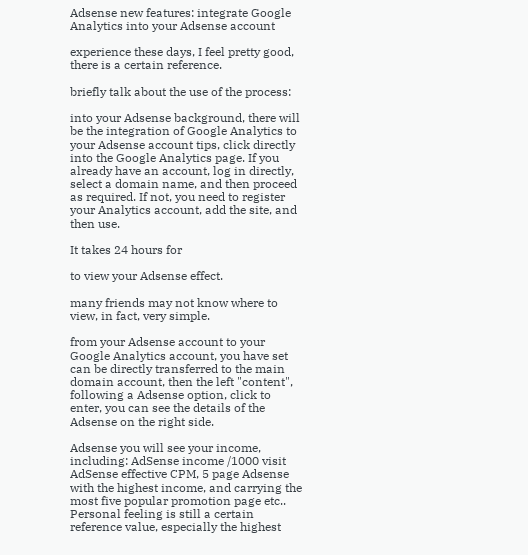Adsense new features: integrate Google Analytics into your Adsense account

experience these days, I feel pretty good, there is a certain reference.

briefly talk about the use of the process:

into your Adsense background, there will be the integration of Google Analytics to your Adsense account tips, click directly into the Google Analytics page. If you already have an account, log in directly, select a domain name, and then proceed as required. If not, you need to register your Analytics account, add the site, and then use.

It takes 24 hours for

to view your Adsense effect.

many friends may not know where to view, in fact, very simple.

from your Adsense account to your Google Analytics account, you have set can be directly transferred to the main domain account, then the left "content", following a Adsense option, click to enter, you can see the details of the Adsense on the right side.

Adsense you will see your income, including: AdSense income /1000 visit AdSense effective CPM, 5 page Adsense with the highest income, and carrying the most five popular promotion page etc.. Personal feeling is still a certain reference value, especially the highest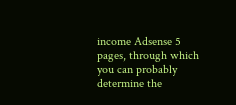income Adsense 5 pages, through which you can probably determine the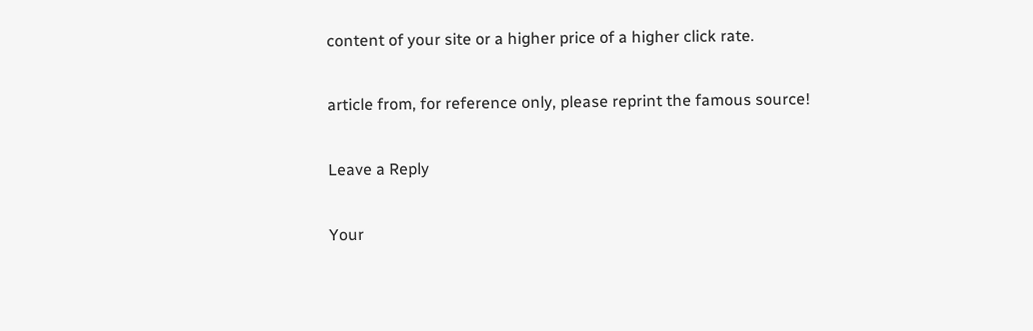content of your site or a higher price of a higher click rate.

article from, for reference only, please reprint the famous source!

Leave a Reply

Your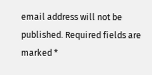email address will not be published. Required fields are marked *